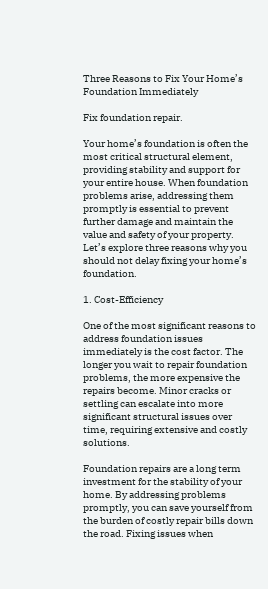Three Reasons to Fix Your Home’s Foundation Immediately

Fix foundation repair.

Your home’s foundation is often the most critical structural element, providing stability and support for your entire house. When foundation problems arise, addressing them promptly is essential to prevent further damage and maintain the value and safety of your property. Let’s explore three reasons why you should not delay fixing your home’s foundation.

1. Cost-Efficiency

One of the most significant reasons to address foundation issues immediately is the cost factor. The longer you wait to repair foundation problems, the more expensive the repairs become. Minor cracks or settling can escalate into more significant structural issues over time, requiring extensive and costly solutions.

Foundation repairs are a long term investment for the stability of your home. By addressing problems promptly, you can save yourself from the burden of costly repair bills down the road. Fixing issues when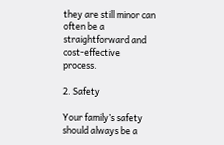they are still minor can often be a straightforward and cost-effective process.

2. Safety

Your family’s safety should always be a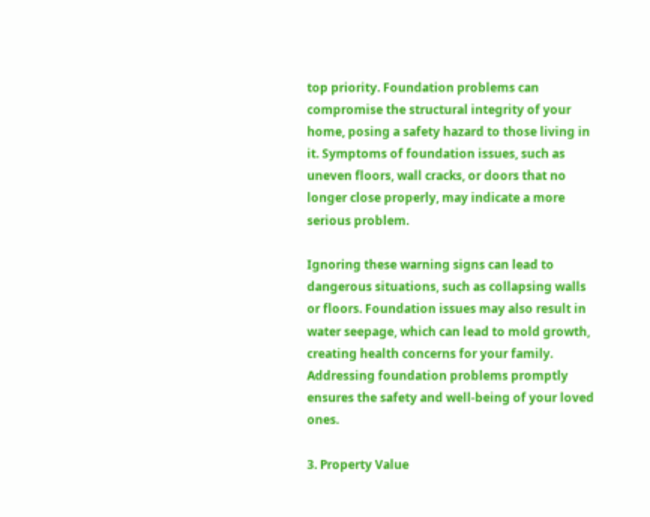top priority. Foundation problems can compromise the structural integrity of your home, posing a safety hazard to those living in it. Symptoms of foundation issues, such as uneven floors, wall cracks, or doors that no longer close properly, may indicate a more serious problem.

Ignoring these warning signs can lead to dangerous situations, such as collapsing walls or floors. Foundation issues may also result in water seepage, which can lead to mold growth, creating health concerns for your family. Addressing foundation problems promptly ensures the safety and well-being of your loved ones.

3. Property Value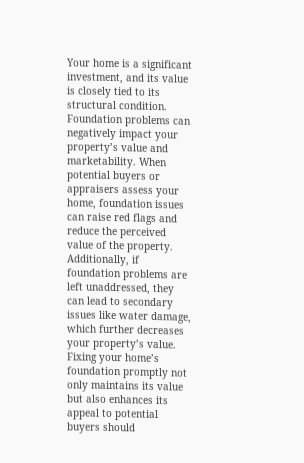Your home is a significant investment, and its value is closely tied to its structural condition. Foundation problems can negatively impact your property’s value and marketability. When potential buyers or appraisers assess your home, foundation issues can raise red flags and reduce the perceived value of the property. Additionally, if foundation problems are left unaddressed, they can lead to secondary issues like water damage, which further decreases your property’s value. Fixing your home’s foundation promptly not only maintains its value but also enhances its appeal to potential buyers should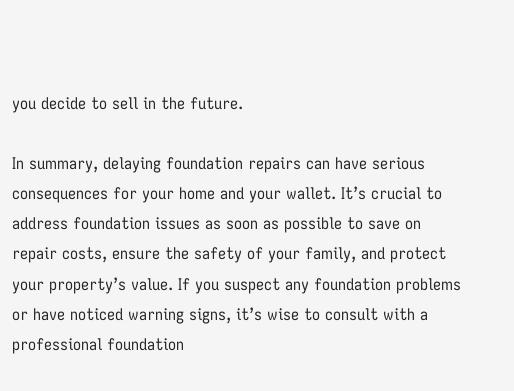you decide to sell in the future.

In summary, delaying foundation repairs can have serious consequences for your home and your wallet. It’s crucial to address foundation issues as soon as possible to save on repair costs, ensure the safety of your family, and protect your property’s value. If you suspect any foundation problems or have noticed warning signs, it’s wise to consult with a professional foundation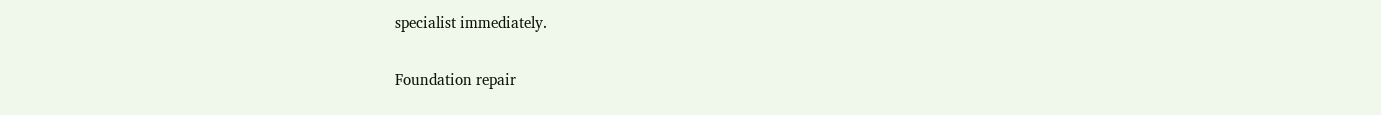specialist immediately.

Foundation repair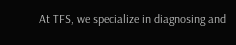At TFS, we specialize in diagnosing and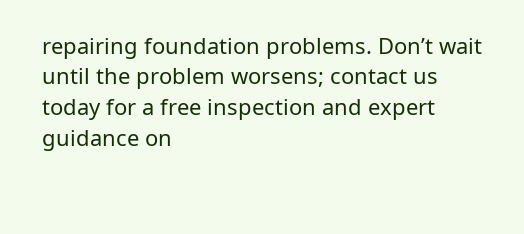repairing foundation problems. Don’t wait until the problem worsens; contact us today for a free inspection and expert guidance on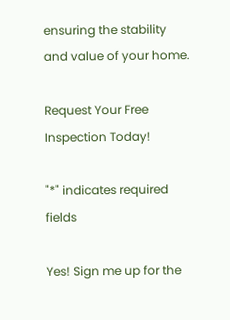ensuring the stability and value of your home.

Request Your Free
Inspection Today!

"*" indicates required fields

Yes! Sign me up for the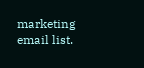marketing email list.